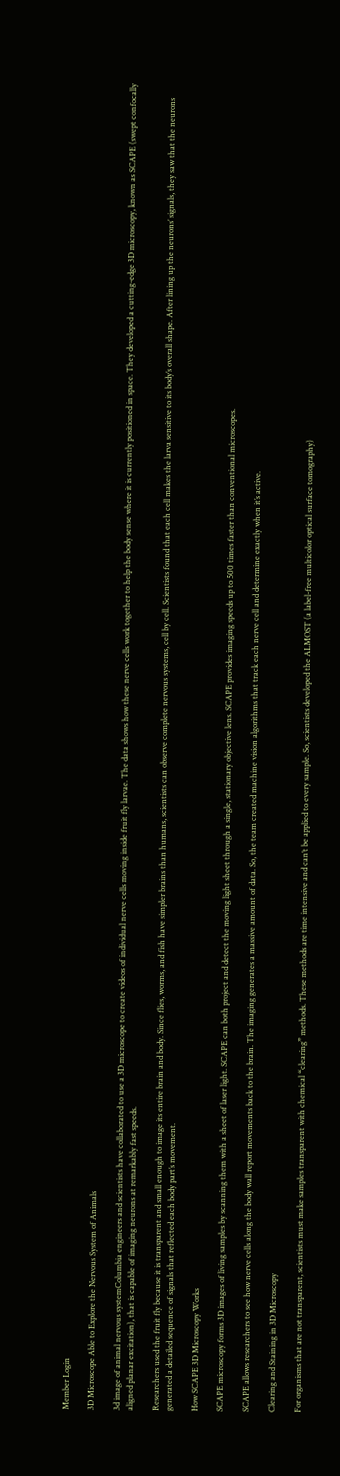Member Login

3D Microscope Able to Explore the Nervous System of Animals

3d image of animal nervous systemColumbia engineers and scientists have collaborated to use a 3D microscope to create videos of individual nerve cells moving inside fruit fly larvae. The data shows how these nerve cells work together to help the body sense where it is currently positioned in space. They developed a cutting-edge 3D microscopy, known as SCAPE (swept confocally aligned planar excitation), that is capable of imaging neurons at remarkably fast speeds.

Researchers used the fruit fly because it is transparent and small enough to image its entire brain and body. Since flies, worms, and fish have simpler brains than humans, scientists can observe complete nervous systems, cell by cell. Scientists found that each cell makes the larva sensitive to its body’s overall shape. After lining up the neurons’ signals, they saw that the neurons generated a detailed sequence of signals that reflected each body part’s movement.

How SCAPE 3D Microscopy Works

SCAPE microscopy forms 3D images of living samples by scanning them with a sheet of laser light. SCAPE can both project and detect the moving light sheet through a single, stationary objective lens. SCAPE provides imaging speeds up to 500 times faster than conventional microscopes.

SCAPE allows researchers to see how nerve cells along the body wall report movements back to the brain. The imaging generates a massive amount of data. So, the team created machine vision algorithms that track each nerve cell and determine exactly when it’s active.

Clearing and Staining in 3D Microscopy

For organisms that are not transparent, scientists must make samples transparent with chemical “clearing” methods. These methods are time intensive and can’t be applied to every sample. So, scientists developed the ALMOST (a label-free multicolor optical surface tomography)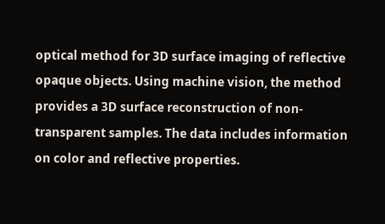optical method for 3D surface imaging of reflective opaque objects. Using machine vision, the method provides a 3D surface reconstruction of non-transparent samples. The data includes information on color and reflective properties.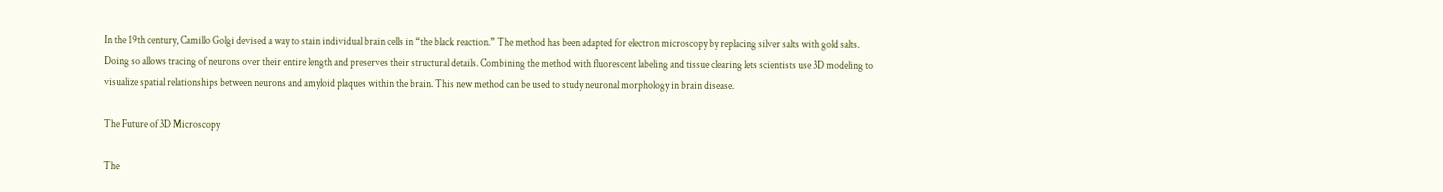In the 19th century, Camillo Golgi devised a way to stain individual brain cells in “the black reaction.” The method has been adapted for electron microscopy by replacing silver salts with gold salts. Doing so allows tracing of neurons over their entire length and preserves their structural details. Combining the method with fluorescent labeling and tissue clearing lets scientists use 3D modeling to visualize spatial relationships between neurons and amyloid plaques within the brain. This new method can be used to study neuronal morphology in brain disease.

The Future of 3D Microscopy

The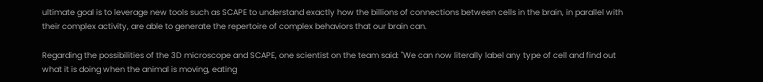ultimate goal is to leverage new tools such as SCAPE to understand exactly how the billions of connections between cells in the brain, in parallel with their complex activity, are able to generate the repertoire of complex behaviors that our brain can.

Regarding the possibilities of the 3D microscope and SCAPE, one scientist on the team said: "We can now literally label any type of cell and find out what it is doing when the animal is moving, eating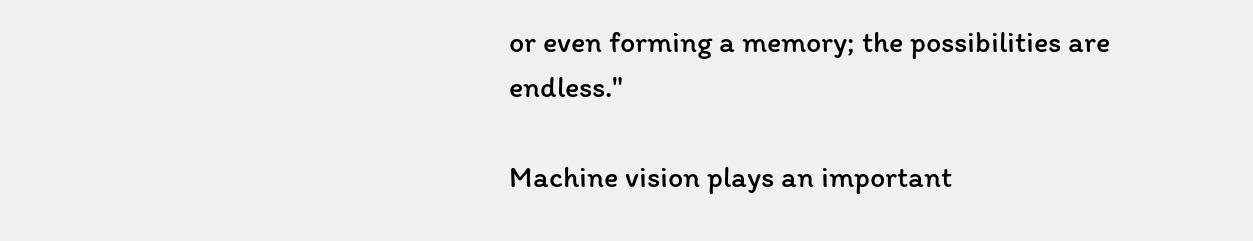or even forming a memory; the possibilities are endless."

Machine vision plays an important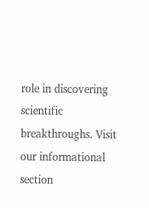role in discovering scientific breakthroughs. Visit our informational section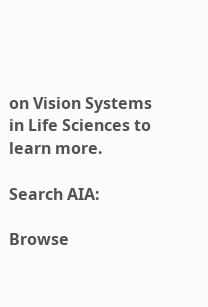on Vision Systems in Life Sciences to learn more.

Search AIA:

Browse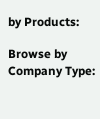by Products:

Browse by Company Type: